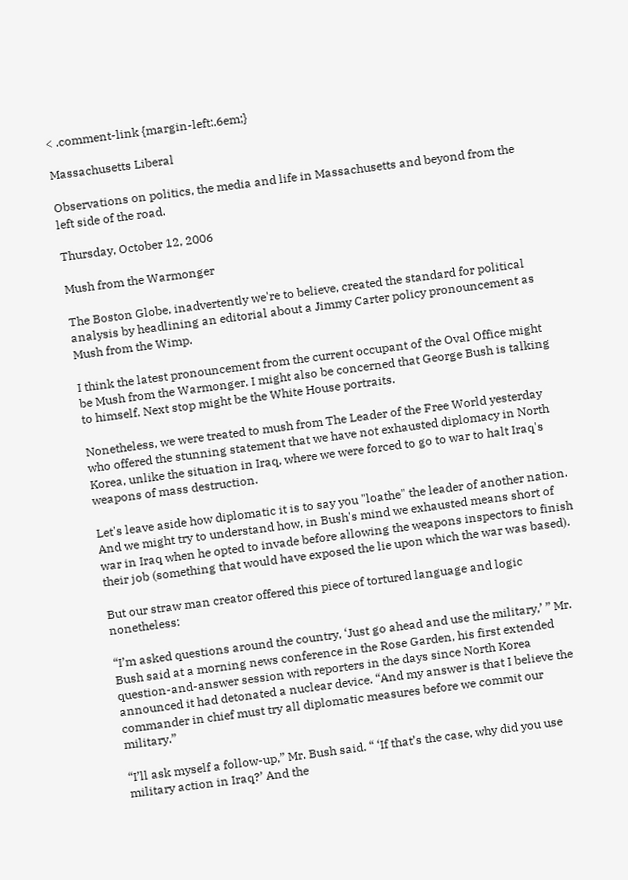< .comment-link {margin-left:.6em;}

Massachusetts Liberal

Observations on politics, the media and life in Massachusetts and beyond from the left side of the road.

Thursday, October 12, 2006

Mush from the Warmonger

The Boston Globe, inadvertently we're to believe, created the standard for political analysis by headlining an editorial about a Jimmy Carter policy pronouncement as Mush from the Wimp.

I think the latest pronouncement from the current occupant of the Oval Office might be Mush from the Warmonger. I might also be concerned that George Bush is talking to himself. Next stop might be the White House portraits.

Nonetheless, we were treated to mush from The Leader of the Free World yesterday who offered the stunning statement that we have not exhausted diplomacy in North Korea, unlike the situation in Iraq, where we were forced to go to war to halt Iraq's weapons of mass destruction.

Let's leave aside how diplomatic it is to say you "loathe" the leader of another nation. And we might try to understand how, in Bush's mind we exhausted means short of war in Iraq when he opted to invade before allowing the weapons inspectors to finish their job (something that would have exposed the lie upon which the war was based).

But our straw man creator offered this piece of tortured language and logic nonetheless:

“I’m asked questions around the country, ‘Just go ahead and use the military,’ ” Mr. Bush said at a morning news conference in the Rose Garden, his first extended question-and-answer session with reporters in the days since North Korea announced it had detonated a nuclear device. “And my answer is that I believe the commander in chief must try all diplomatic measures before we commit our military.”

“I’ll ask myself a follow-up,” Mr. Bush said. “ ‘If that’s the case, why did you use military action in Iraq?’ And the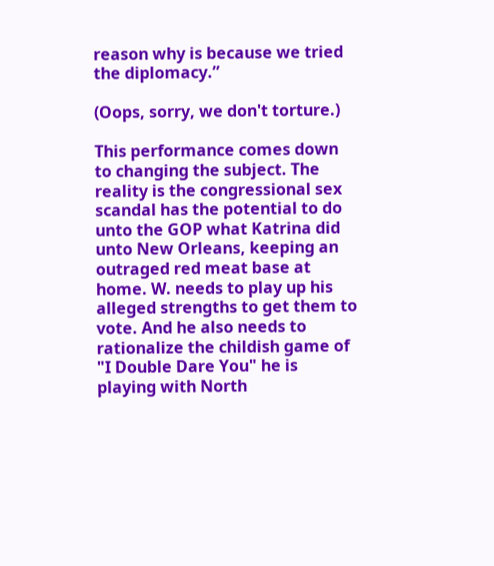reason why is because we tried the diplomacy.”

(Oops, sorry, we don't torture.)

This performance comes down to changing the subject. The reality is the congressional sex scandal has the potential to do unto the GOP what Katrina did unto New Orleans, keeping an outraged red meat base at home. W. needs to play up his alleged strengths to get them to vote. And he also needs to rationalize the childish game of "I Double Dare You" he is playing with North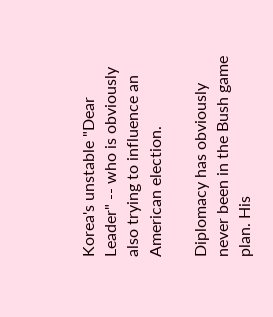Korea's unstable "Dear Leader" -- who is obviously also trying to influence an American election.

Diplomacy has obviously never been in the Bush game plan. His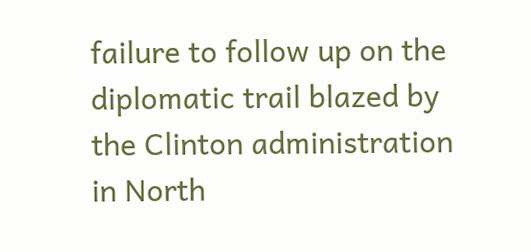failure to follow up on the diplomatic trail blazed by the Clinton administration in North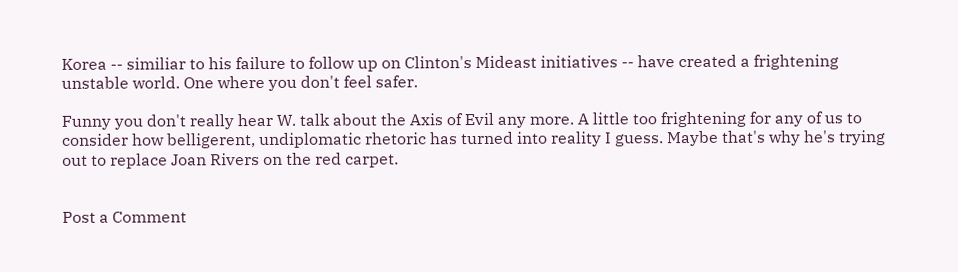Korea -- similiar to his failure to follow up on Clinton's Mideast initiatives -- have created a frightening unstable world. One where you don't feel safer.

Funny you don't really hear W. talk about the Axis of Evil any more. A little too frightening for any of us to consider how belligerent, undiplomatic rhetoric has turned into reality I guess. Maybe that's why he's trying out to replace Joan Rivers on the red carpet.


Post a Comment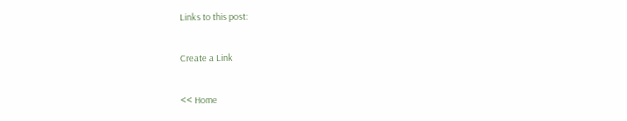Links to this post:

Create a Link

<< Home